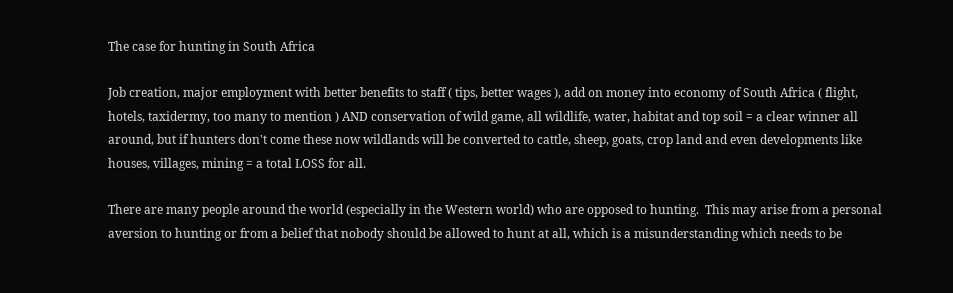The case for hunting in South Africa

Job creation, major employment with better benefits to staff ( tips, better wages ), add on money into economy of South Africa ( flight, hotels, taxidermy, too many to mention ) AND conservation of wild game, all wildlife, water, habitat and top soil = a clear winner all around, but if hunters don't come these now wildlands will be converted to cattle, sheep, goats, crop land and even developments like houses, villages, mining = a total LOSS for all.

There are many people around the world (especially in the Western world) who are opposed to hunting.  This may arise from a personal aversion to hunting or from a belief that nobody should be allowed to hunt at all, which is a misunderstanding which needs to be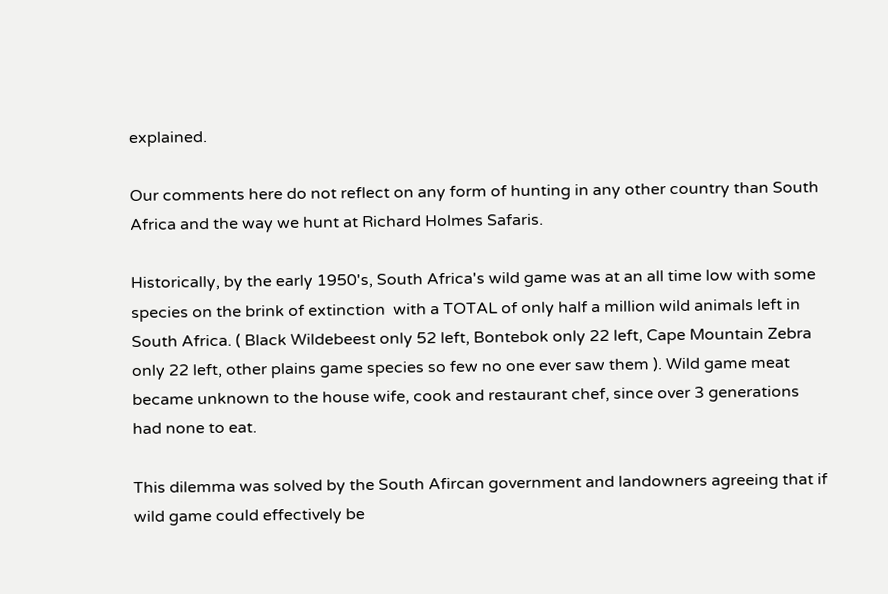explained.

Our comments here do not reflect on any form of hunting in any other country than South Africa and the way we hunt at Richard Holmes Safaris.

Historically, by the early 1950's, South Africa's wild game was at an all time low with some species on the brink of extinction  with a TOTAL of only half a million wild animals left in South Africa. ( Black Wildebeest only 52 left, Bontebok only 22 left, Cape Mountain Zebra only 22 left, other plains game species so few no one ever saw them ). Wild game meat became unknown to the house wife, cook and restaurant chef, since over 3 generations had none to eat.

This dilemma was solved by the South Afircan government and landowners agreeing that if wild game could effectively be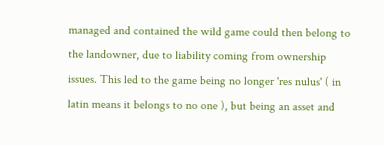managed and contained the wild game could then belong to the landowner, due to liability coming from ownership issues. This led to the game being no longer 'res nulus' ( in latin means it belongs to no one ), but being an asset and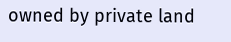owned by private land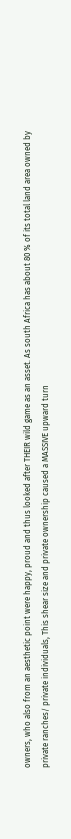owners, who also from an aesthetic point were happy, proud and thus looked after THEIR wild game as an asset. As south Africa has about 80 % of its total land area owned by private ranches/ private individuals, This shear size and private ownership caused a MASSIVE upward turn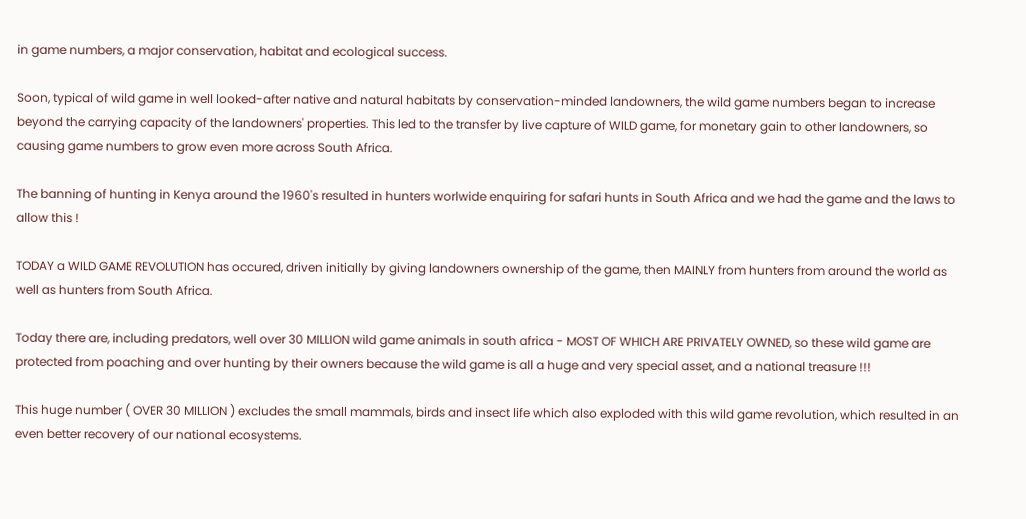in game numbers, a major conservation, habitat and ecological success.

Soon, typical of wild game in well looked-after native and natural habitats by conservation-minded landowners, the wild game numbers began to increase beyond the carrying capacity of the landowners' properties. This led to the transfer by live capture of WILD game, for monetary gain to other landowners, so causing game numbers to grow even more across South Africa.

The banning of hunting in Kenya around the 1960's resulted in hunters worlwide enquiring for safari hunts in South Africa and we had the game and the laws to allow this !

TODAY a WILD GAME REVOLUTION has occured, driven initially by giving landowners ownership of the game, then MAINLY from hunters from around the world as well as hunters from South Africa.

Today there are, including predators, well over 30 MILLION wild game animals in south africa - MOST OF WHICH ARE PRIVATELY OWNED, so these wild game are protected from poaching and over hunting by their owners because the wild game is all a huge and very special asset, and a national treasure !!!

This huge number ( OVER 30 MILLION ) excludes the small mammals, birds and insect life which also exploded with this wild game revolution, which resulted in an even better recovery of our national ecosystems.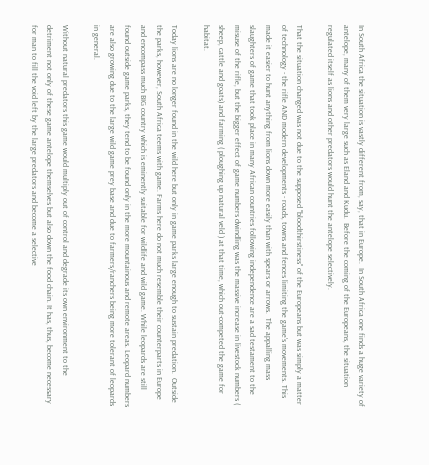In South Africa the situation is vastly different from, say, that in Europe.  In South Africa one finds a huge variety of antelope, many of them very large such as Eland and Kudu.  Before the coming of the Europeans, the situation regulated itself as lions and other predators would hunt the antelope selectively.

That the situation changed was not due to the supposed "bloodthirstiness" of the Europeans but was simply a matter of technology - the rifle AND modern developments - roads, towns and fences limiting the game's movements. This made it easier to hunt anything from lions down more easily than with spears or arrows.  The appalling mass slaughters of game that took place in many African countries following independence are a sad testament to the misuse of the rifle, but the bigger effect of game numbers dwindling was the massive increase in livestock numbers ( sheep, cattle and goats) and farming ( ploughing up natural veld ) at that time, which out-competed the game for habitat.

Today lions are no longer found in the wild here but only in game parks large enough to sustain predation.  Outside the parks, however, South Africa teems with game. Farms here do not much resemble their counterparts in Europe and encompass much BIG country which is eminently suitable for wildlife and wild game. While leopards are still found outside game parks, they tend to be found only in the more mountainous and remote areas. Leopard numbers are also growing due to the large wild game prey base and due to farmers/ranchers being more tolerant of leopards in general.

Without natural predators this game would multiply out of control and degrade its own environment to the detriment not only of these game antelope themselves but also down the food chain. It has, thus, become necessary for man to fill the void left by the large predators and become a selective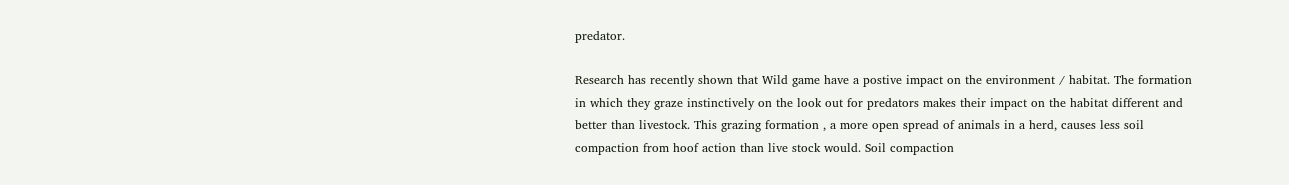predator.

Research has recently shown that Wild game have a postive impact on the environment / habitat. The formation in which they graze instinctively on the look out for predators makes their impact on the habitat different and better than livestock. This grazing formation , a more open spread of animals in a herd, causes less soil compaction from hoof action than live stock would. Soil compaction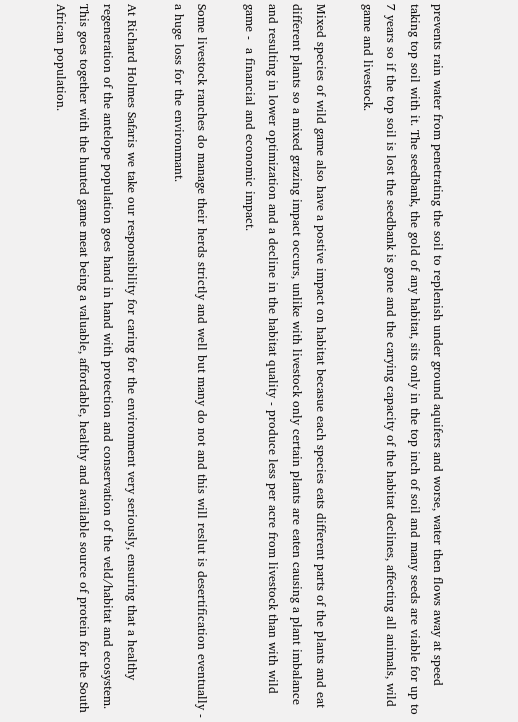prevents rain water from penetrating the soil to replenish under ground aquifers and worse, water then flows away at speed taking top soil with it. The seedbank, the gold of any habitat, sits only in the top inch of soil and many seeds are viable for up to 7 years so if the top soil is lost the seedbank is gone and the carying capacity of the habitat declines, affecting all animals, wild game and livestock.

Mixed species of wild game also have a postive impact on habitat becasue each species eats different parts of the plants and eat different plants so a mixed grazing impact occurs, unlike with livestock only certain plants are eaten causing a plant imbalance and resulting in lower optimization and a decline in the habitat quality - produce less per acre from livestock than with wild game -  a financial and economic impact.

Some livestock ranches do manage their herds strictly and well but many do not and this will reslut is desertification eventually - a huge loss for the environmant.

At Richard Holmes Safaris we take our responsibility for caring for the environment very seriously, ensuring that a healthy regeneration of the antelope population goes hand in hand with protection and conservation of the veld/habitat and ecosystem. This goes together with the hunted game meat being a valuable, affordable, healthy and available source of protein for the South African population.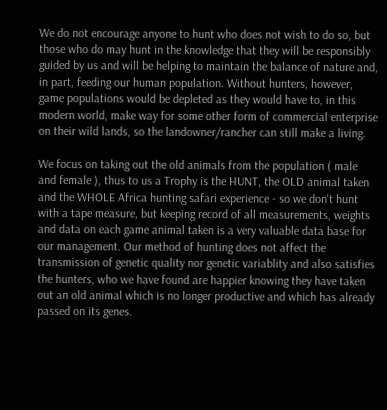We do not encourage anyone to hunt who does not wish to do so, but those who do may hunt in the knowledge that they will be responsibly guided by us and will be helping to maintain the balance of nature and, in part, feeding our human population. Without hunters, however, game populations would be depleted as they would have to, in this modern world, make way for some other form of commercial enterprise on their wild lands, so the landowner/rancher can still make a living.

We focus on taking out the old animals from the population ( male and female ), thus to us a Trophy is the HUNT, the OLD animal taken and the WHOLE Africa hunting safari experience - so we don't hunt with a tape measure, but keeping record of all measurements, weights and data on each game animal taken is a very valuable data base for our management. Our method of hunting does not affect the transmission of genetic quality nor genetic variablity and also satisfies the hunters, who we have found are happier knowing they have taken out an old animal which is no longer productive and which has already passed on its genes.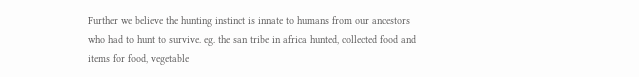Further we believe the hunting instinct is innate to humans from our ancestors who had to hunt to survive. eg. the san tribe in africa hunted, collected food and items for food, vegetable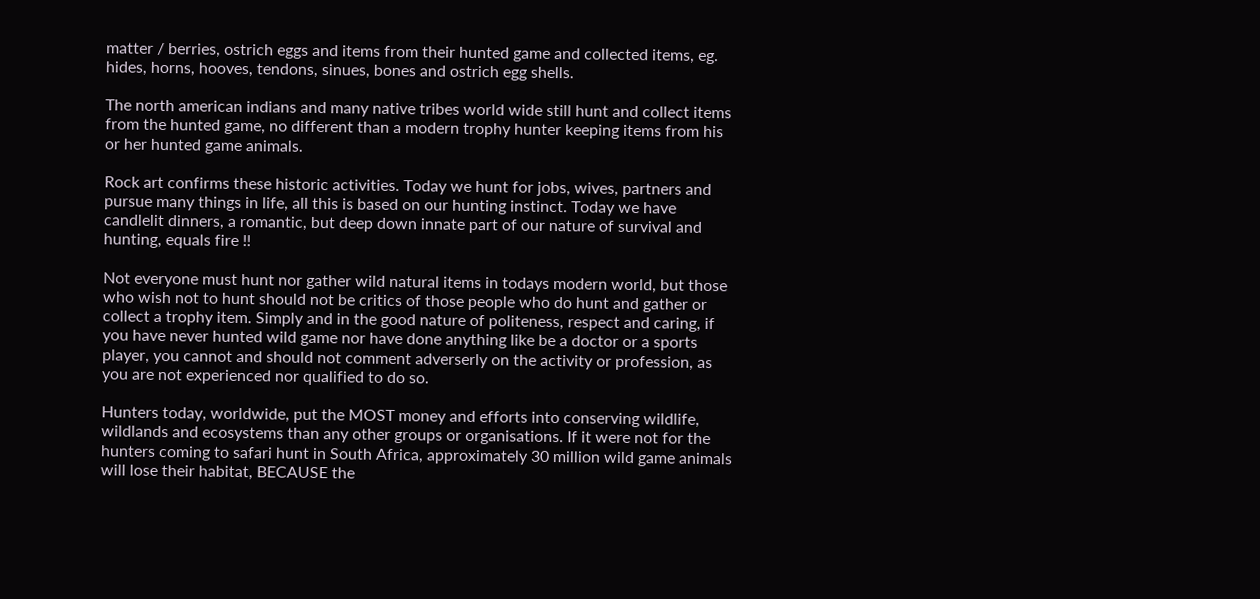matter / berries, ostrich eggs and items from their hunted game and collected items, eg. hides, horns, hooves, tendons, sinues, bones and ostrich egg shells.

The north american indians and many native tribes world wide still hunt and collect items from the hunted game, no different than a modern trophy hunter keeping items from his or her hunted game animals.

Rock art confirms these historic activities. Today we hunt for jobs, wives, partners and pursue many things in life, all this is based on our hunting instinct. Today we have candlelit dinners, a romantic, but deep down innate part of our nature of survival and hunting, equals fire !!

Not everyone must hunt nor gather wild natural items in todays modern world, but those who wish not to hunt should not be critics of those people who do hunt and gather or collect a trophy item. Simply and in the good nature of politeness, respect and caring, if you have never hunted wild game nor have done anything like be a doctor or a sports player, you cannot and should not comment adverserly on the activity or profession, as you are not experienced nor qualified to do so.

Hunters today, worldwide, put the MOST money and efforts into conserving wildlife, wildlands and ecosystems than any other groups or organisations. If it were not for the hunters coming to safari hunt in South Africa, approximately 30 million wild game animals will lose their habitat, BECAUSE the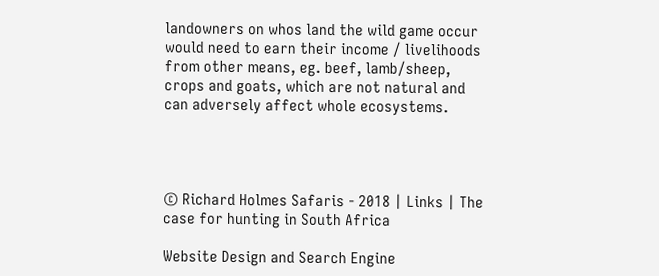landowners on whos land the wild game occur would need to earn their income / livelihoods from other means, eg. beef, lamb/sheep, crops and goats, which are not natural and can adversely affect whole ecosystems.




© Richard Holmes Safaris - 2018 | Links | The case for hunting in South Africa

Website Design and Search Engine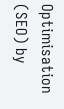Optimisation (SEO) by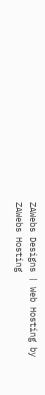ZAWebs Designs | Web Hosting by ZAWebs Hosting